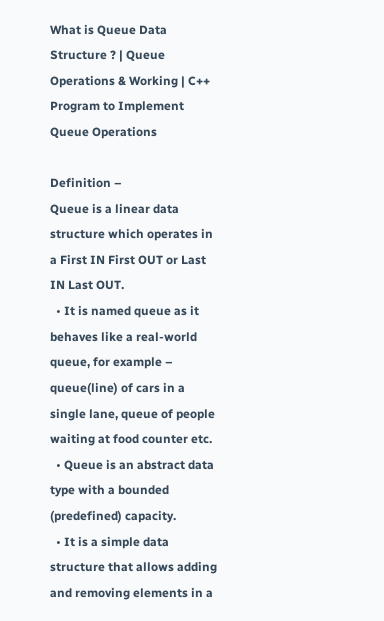What is Queue Data Structure ? | Queue Operations & Working | C++ Program to Implement Queue Operations

Definition –
Queue is a linear data structure which operates in a First IN First OUT or Last IN Last OUT.
  • It is named queue as it behaves like a real-world queue, for example – queue(line) of cars in a single lane, queue of people waiting at food counter etc.
  • Queue is an abstract data type with a bounded (predefined) capacity.
  • It is a simple data structure that allows adding and removing elements in a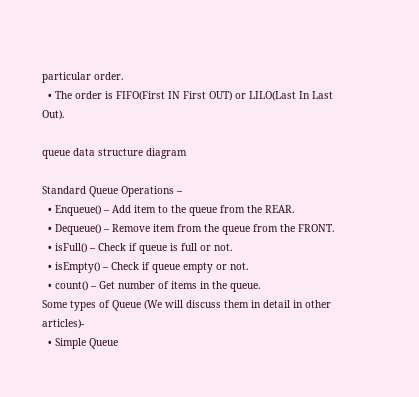particular order.
  • The order is FIFO(First IN First OUT) or LILO(Last In Last Out).

queue data structure diagram

Standard Queue Operations –
  • Enqueue() – Add item to the queue from the REAR.
  • Dequeue() – Remove item from the queue from the FRONT.
  • isFull() – Check if queue is full or not.
  • isEmpty() – Check if queue empty or not.
  • count() – Get number of items in the queue.
Some types of Queue (We will discuss them in detail in other articles)-
  • Simple Queue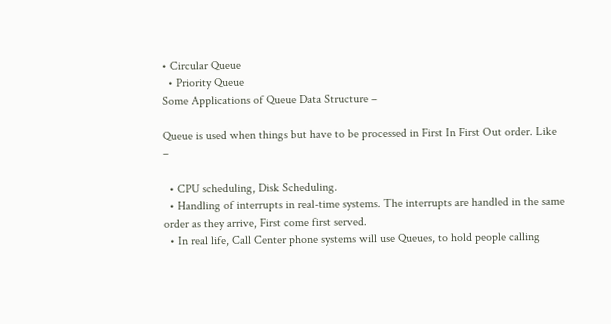• Circular Queue
  • Priority Queue
Some Applications of Queue Data Structure –

Queue is used when things but have to be processed in First In First Out order. Like –

  • CPU scheduling, Disk Scheduling.
  • Handling of interrupts in real-time systems. The interrupts are handled in the same order as they arrive, First come first served.
  • In real life, Call Center phone systems will use Queues, to hold people calling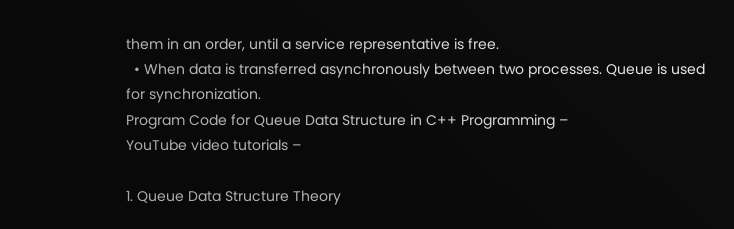them in an order, until a service representative is free.
  • When data is transferred asynchronously between two processes. Queue is used for synchronization.
Program Code for Queue Data Structure in C++ Programming –
YouTube video tutorials –

1. Queue Data Structure Theory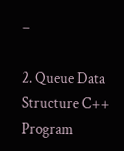–

2. Queue Data Structure C++ Program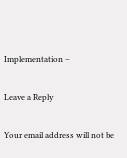Implementation –

Leave a Reply

Your email address will not be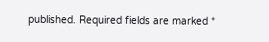published. Required fields are marked *